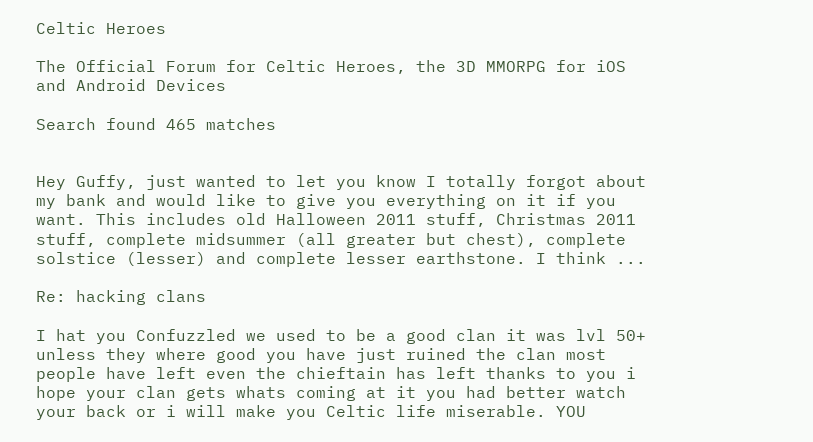Celtic Heroes

The Official Forum for Celtic Heroes, the 3D MMORPG for iOS and Android Devices

Search found 465 matches


Hey Guffy, just wanted to let you know I totally forgot about my bank and would like to give you everything on it if you want. This includes old Halloween 2011 stuff, Christmas 2011 stuff, complete midsummer (all greater but chest), complete solstice (lesser) and complete lesser earthstone. I think ...

Re: hacking clans

I hat you Confuzzled we used to be a good clan it was lvl 50+ unless they where good you have just ruined the clan most people have left even the chieftain has left thanks to you i hope your clan gets whats coming at it you had better watch your back or i will make you Celtic life miserable. YOU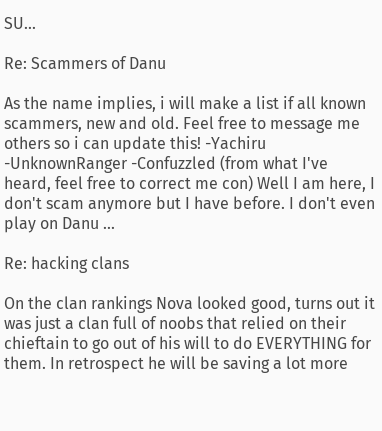SU...

Re: Scammers of Danu

As the name implies, i will make a list if all known scammers, new and old. Feel free to message me others so i can update this! -Yachiru -UnknownRanger -Confuzzled (from what I've heard, feel free to correct me con) Well I am here, I don't scam anymore but I have before. I don't even play on Danu ...

Re: hacking clans

On the clan rankings Nova looked good, turns out it was just a clan full of noobs that relied on their chieftain to go out of his will to do EVERYTHING for them. In retrospect he will be saving a lot more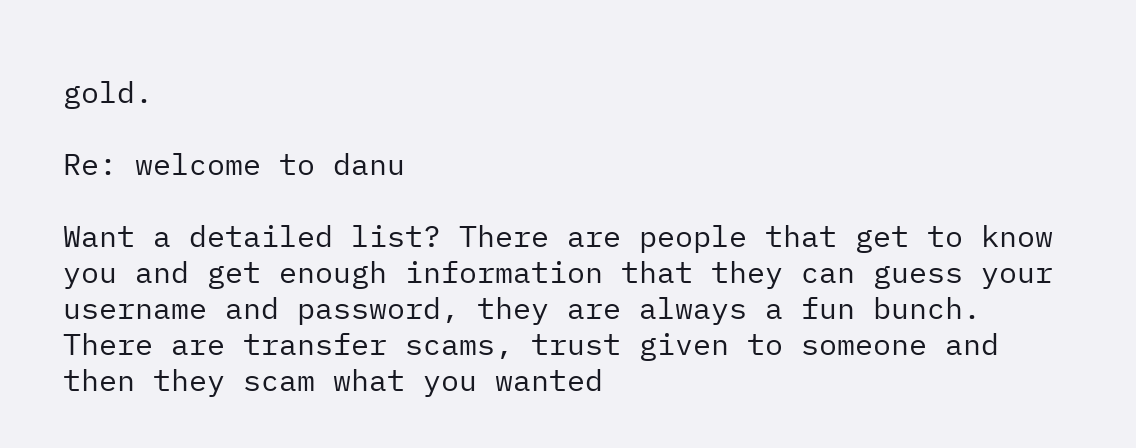gold.

Re: welcome to danu

Want a detailed list? There are people that get to know you and get enough information that they can guess your username and password, they are always a fun bunch. There are transfer scams, trust given to someone and then they scam what you wanted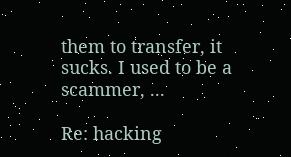them to transfer, it sucks. I used to be a scammer, ...

Re: hacking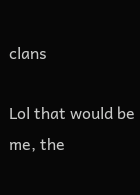clans

Lol that would be me, the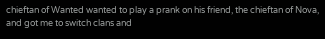chieftan of Wanted wanted to play a prank on his friend, the chieftan of Nova, and got me to switch clans and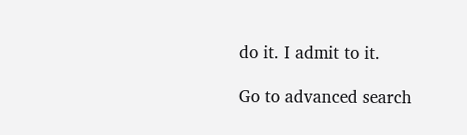do it. I admit to it.

Go to advanced search